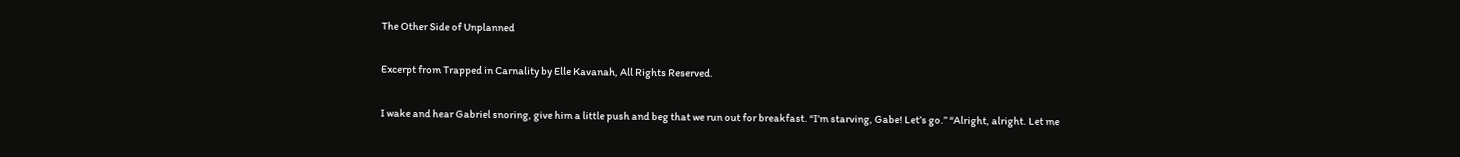The Other Side of Unplanned

Excerpt from Trapped in Carnality by Elle Kavanah, All Rights Reserved.

I wake and hear Gabriel snoring, give him a little push and beg that we run out for breakfast. “I’m starving, Gabe! Let’s go.” “Alright, alright. Let me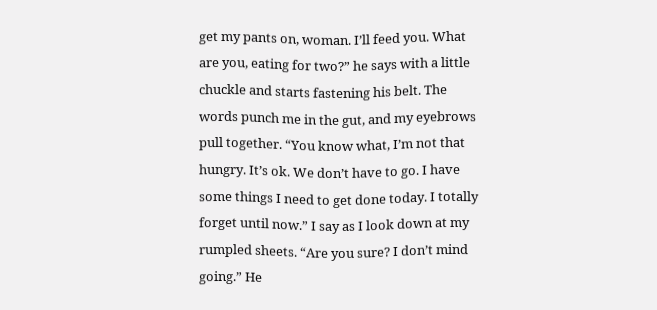get my pants on, woman. I’ll feed you. What are you, eating for two?” he says with a little chuckle and starts fastening his belt. The words punch me in the gut, and my eyebrows pull together. “You know what, I’m not that hungry. It’s ok. We don’t have to go. I have some things I need to get done today. I totally forget until now.” I say as I look down at my rumpled sheets. “Are you sure? I don’t mind going.” He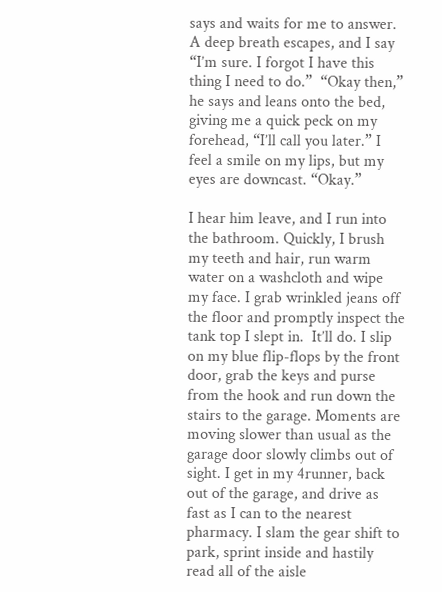says and waits for me to answer. A deep breath escapes, and I say “I’m sure. I forgot I have this thing I need to do.”  “Okay then,” he says and leans onto the bed, giving me a quick peck on my forehead, “I’ll call you later.” I feel a smile on my lips, but my eyes are downcast. “Okay.”

I hear him leave, and I run into the bathroom. Quickly, I brush my teeth and hair, run warm water on a washcloth and wipe my face. I grab wrinkled jeans off the floor and promptly inspect the tank top I slept in.  It’ll do. I slip on my blue flip-flops by the front door, grab the keys and purse from the hook and run down the stairs to the garage. Moments are moving slower than usual as the garage door slowly climbs out of sight. I get in my 4runner, back out of the garage, and drive as fast as I can to the nearest pharmacy. I slam the gear shift to park, sprint inside and hastily read all of the aisle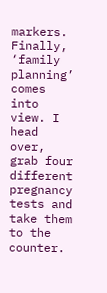markers. Finally, ‘family planning’ comes into view. I head over, grab four different pregnancy tests and take them to the counter.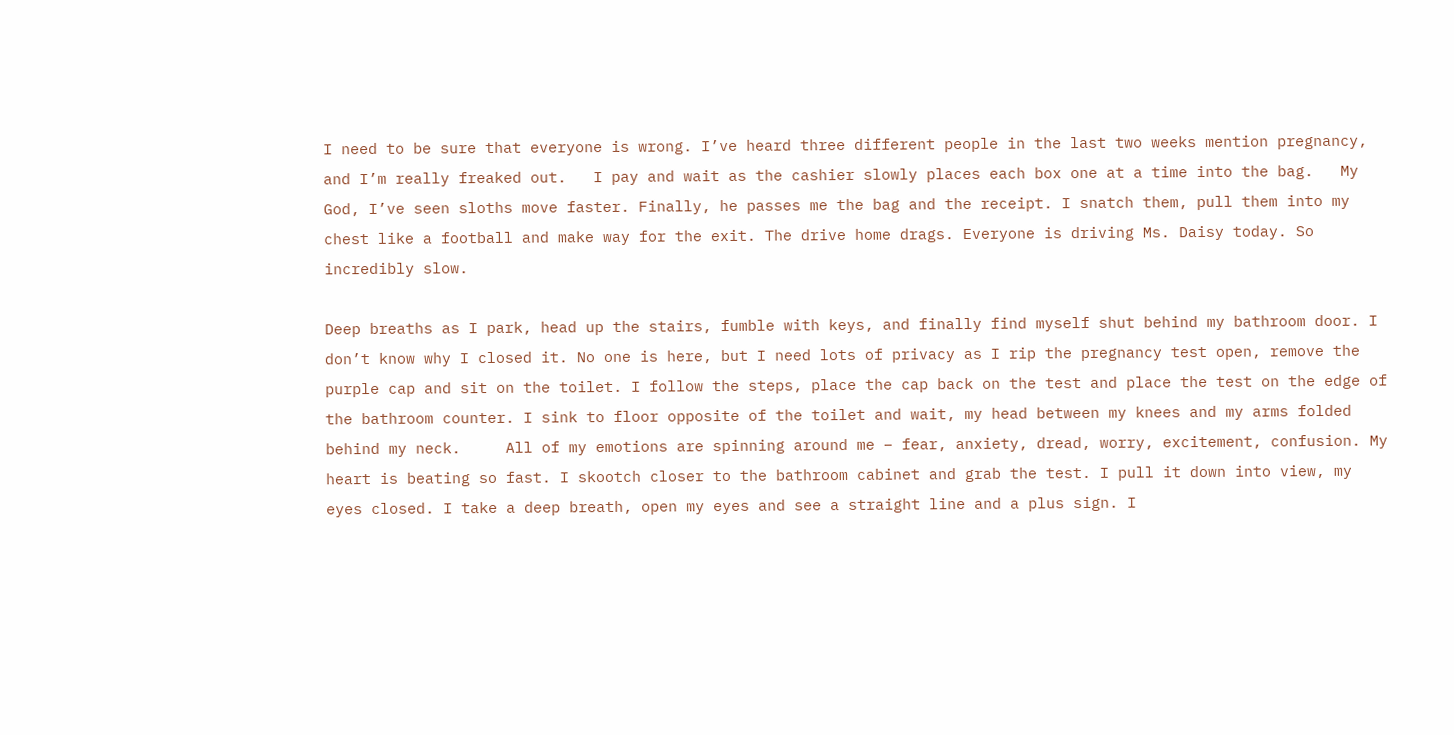I need to be sure that everyone is wrong. I’ve heard three different people in the last two weeks mention pregnancy, and I’m really freaked out.   I pay and wait as the cashier slowly places each box one at a time into the bag.   My God, I’ve seen sloths move faster. Finally, he passes me the bag and the receipt. I snatch them, pull them into my chest like a football and make way for the exit. The drive home drags. Everyone is driving Ms. Daisy today. So incredibly slow.

Deep breaths as I park, head up the stairs, fumble with keys, and finally find myself shut behind my bathroom door. I don’t know why I closed it. No one is here, but I need lots of privacy as I rip the pregnancy test open, remove the purple cap and sit on the toilet. I follow the steps, place the cap back on the test and place the test on the edge of the bathroom counter. I sink to floor opposite of the toilet and wait, my head between my knees and my arms folded behind my neck.     All of my emotions are spinning around me – fear, anxiety, dread, worry, excitement, confusion. My heart is beating so fast. I skootch closer to the bathroom cabinet and grab the test. I pull it down into view, my eyes closed. I take a deep breath, open my eyes and see a straight line and a plus sign. I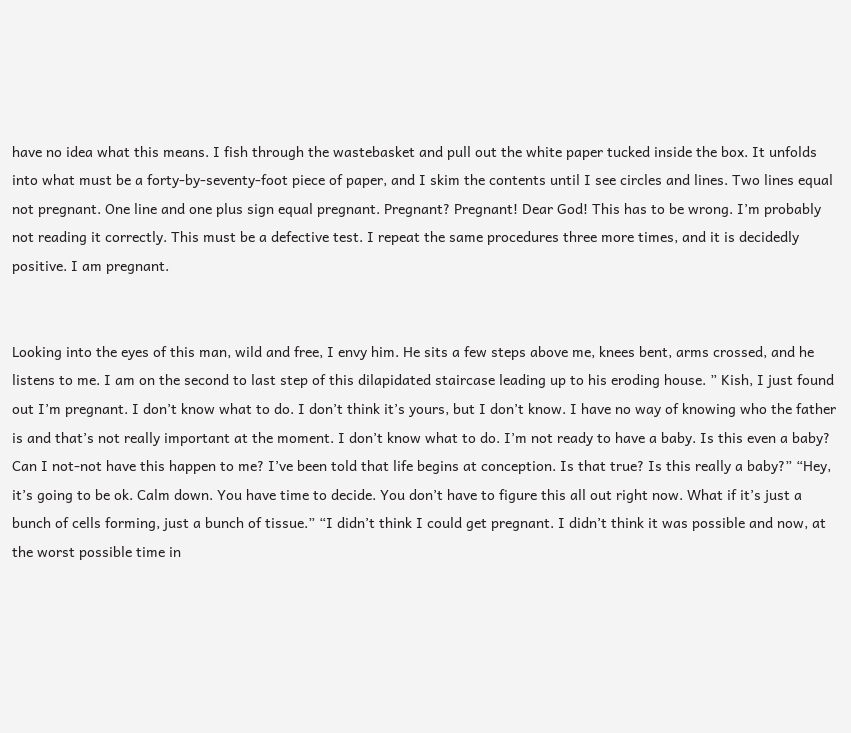have no idea what this means. I fish through the wastebasket and pull out the white paper tucked inside the box. It unfolds into what must be a forty-by-seventy-foot piece of paper, and I skim the contents until I see circles and lines. Two lines equal not pregnant. One line and one plus sign equal pregnant. Pregnant? Pregnant! Dear God! This has to be wrong. I’m probably not reading it correctly. This must be a defective test. I repeat the same procedures three more times, and it is decidedly positive. I am pregnant.


Looking into the eyes of this man, wild and free, I envy him. He sits a few steps above me, knees bent, arms crossed, and he listens to me. I am on the second to last step of this dilapidated staircase leading up to his eroding house. ” Kish, I just found out I’m pregnant. I don’t know what to do. I don’t think it’s yours, but I don’t know. I have no way of knowing who the father is and that’s not really important at the moment. I don’t know what to do. I’m not ready to have a baby. Is this even a baby? Can I not-not have this happen to me? I’ve been told that life begins at conception. Is that true? Is this really a baby?” “Hey, it’s going to be ok. Calm down. You have time to decide. You don’t have to figure this all out right now. What if it’s just a bunch of cells forming, just a bunch of tissue.” “I didn’t think I could get pregnant. I didn’t think it was possible and now, at the worst possible time in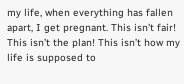my life, when everything has fallen apart, I get pregnant. This isn’t fair! This isn’t the plan! This isn’t how my life is supposed to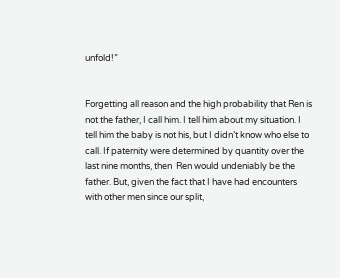unfold!”


Forgetting all reason and the high probability that Ren is not the father, I call him. I tell him about my situation. I tell him the baby is not his, but I didn’t know who else to call. If paternity were determined by quantity over the last nine months, then  Ren would undeniably be the father. But, given the fact that I have had encounters with other men since our split,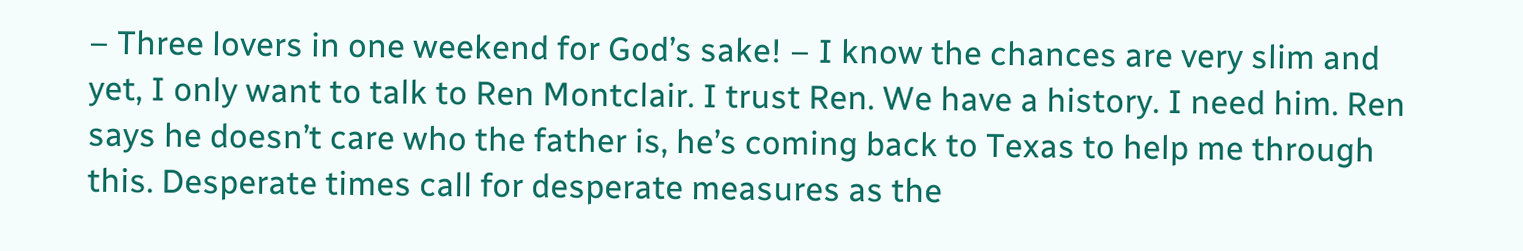– Three lovers in one weekend for God’s sake! – I know the chances are very slim and yet, I only want to talk to Ren Montclair. I trust Ren. We have a history. I need him. Ren says he doesn’t care who the father is, he’s coming back to Texas to help me through this. Desperate times call for desperate measures as the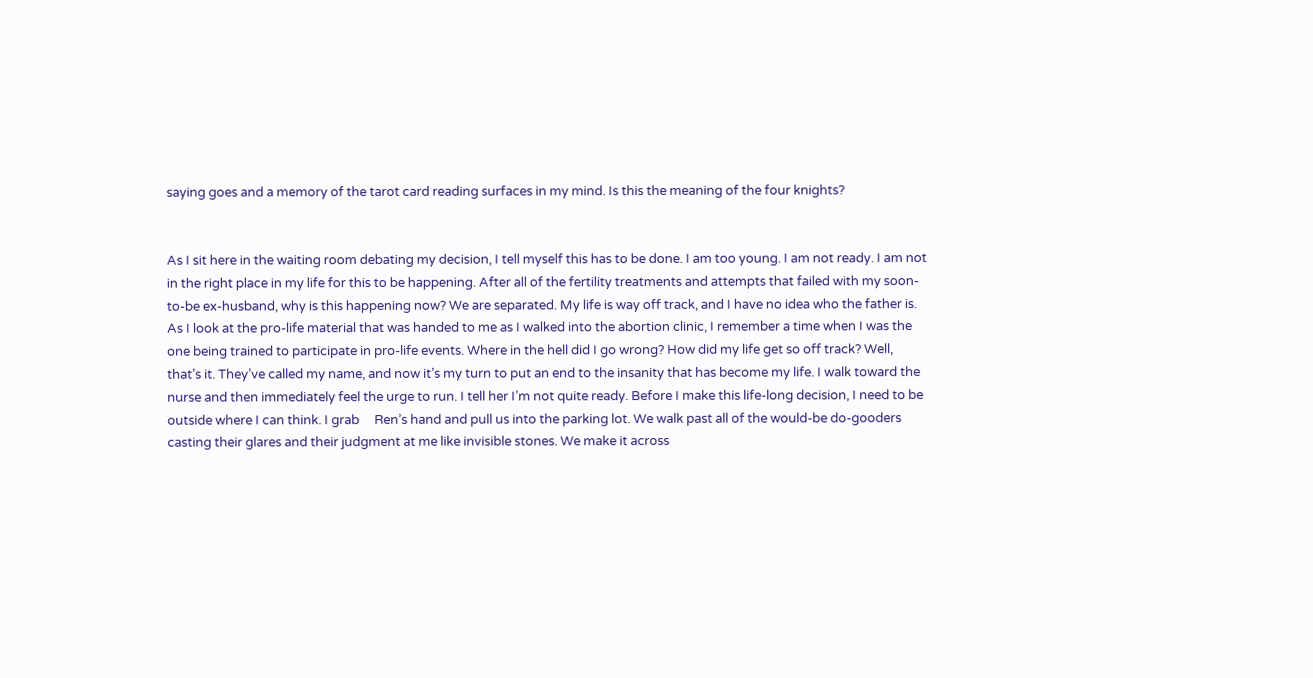saying goes and a memory of the tarot card reading surfaces in my mind. Is this the meaning of the four knights?


As I sit here in the waiting room debating my decision, I tell myself this has to be done. I am too young. I am not ready. I am not in the right place in my life for this to be happening. After all of the fertility treatments and attempts that failed with my soon-to-be ex-husband, why is this happening now? We are separated. My life is way off track, and I have no idea who the father is. As I look at the pro-life material that was handed to me as I walked into the abortion clinic, I remember a time when I was the one being trained to participate in pro-life events. Where in the hell did I go wrong? How did my life get so off track? Well, that’s it. They’ve called my name, and now it’s my turn to put an end to the insanity that has become my life. I walk toward the nurse and then immediately feel the urge to run. I tell her I’m not quite ready. Before I make this life-long decision, I need to be outside where I can think. I grab     Ren’s hand and pull us into the parking lot. We walk past all of the would-be do-gooders casting their glares and their judgment at me like invisible stones. We make it across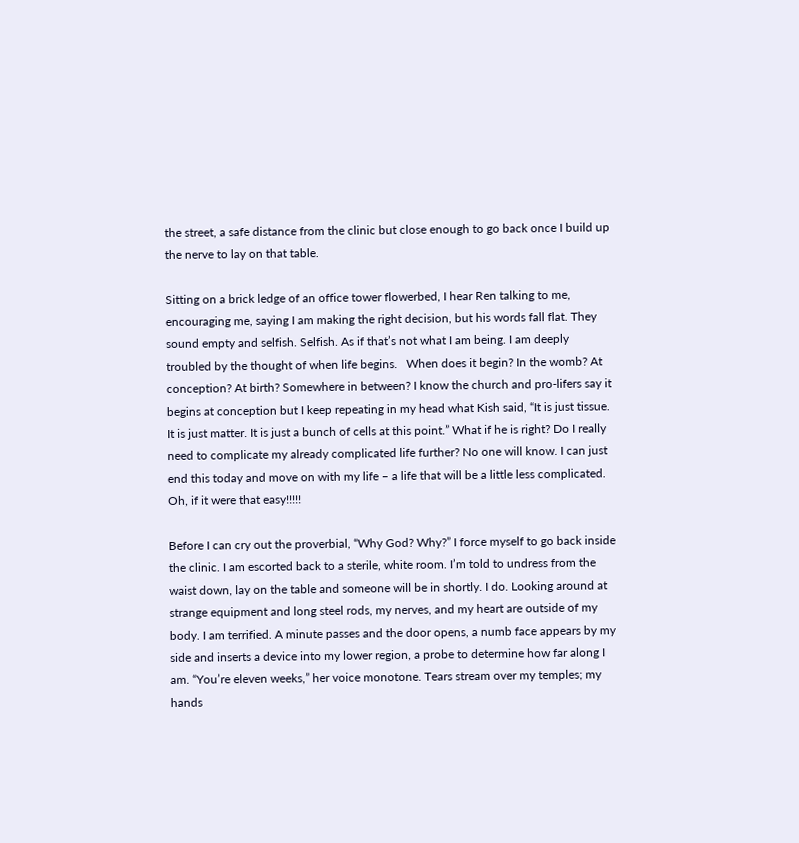the street, a safe distance from the clinic but close enough to go back once I build up the nerve to lay on that table.

Sitting on a brick ledge of an office tower flowerbed, I hear Ren talking to me, encouraging me, saying I am making the right decision, but his words fall flat. They sound empty and selfish. Selfish. As if that’s not what I am being. I am deeply troubled by the thought of when life begins.   When does it begin? In the womb? At conception? At birth? Somewhere in between? I know the church and pro-lifers say it begins at conception but I keep repeating in my head what Kish said, “It is just tissue. It is just matter. It is just a bunch of cells at this point.” What if he is right? Do I really need to complicate my already complicated life further? No one will know. I can just end this today and move on with my life – a life that will be a little less complicated.  Oh, if it were that easy!!!!!

Before I can cry out the proverbial, “Why God? Why?” I force myself to go back inside the clinic. I am escorted back to a sterile, white room. I’m told to undress from the waist down, lay on the table and someone will be in shortly. I do. Looking around at strange equipment and long steel rods, my nerves, and my heart are outside of my body. I am terrified. A minute passes and the door opens, a numb face appears by my side and inserts a device into my lower region, a probe to determine how far along I am. “You’re eleven weeks,” her voice monotone. Tears stream over my temples; my hands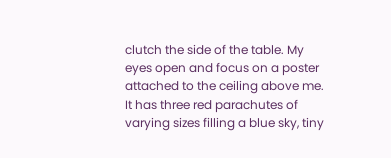clutch the side of the table. My eyes open and focus on a poster attached to the ceiling above me. It has three red parachutes of varying sizes filling a blue sky, tiny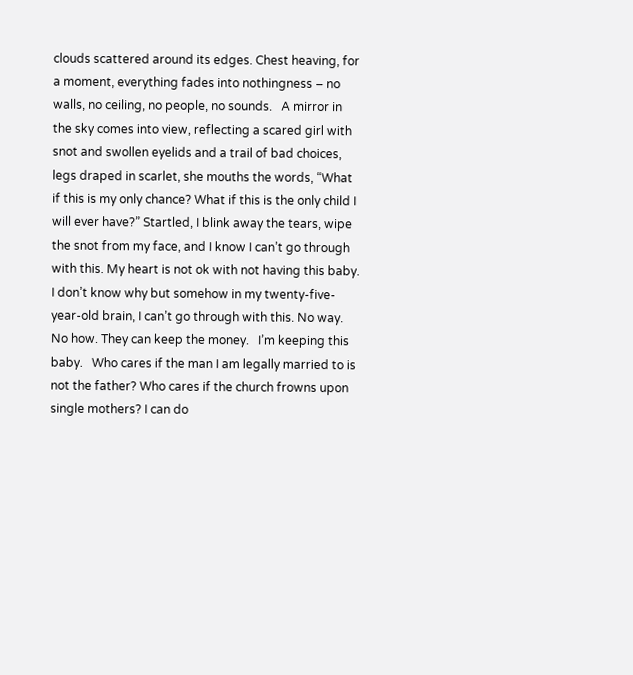clouds scattered around its edges. Chest heaving, for a moment, everything fades into nothingness – no walls, no ceiling, no people, no sounds.   A mirror in the sky comes into view, reflecting a scared girl with snot and swollen eyelids and a trail of bad choices, legs draped in scarlet, she mouths the words, “What if this is my only chance? What if this is the only child I will ever have?” Startled, I blink away the tears, wipe the snot from my face, and I know I can’t go through with this. My heart is not ok with not having this baby. I don’t know why but somehow in my twenty-five-year-old brain, I can’t go through with this. No way. No how. They can keep the money.   I’m keeping this baby.   Who cares if the man I am legally married to is not the father? Who cares if the church frowns upon single mothers? I can do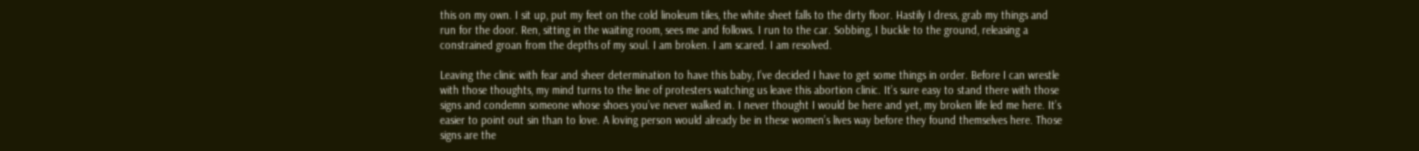this on my own. I sit up, put my feet on the cold linoleum tiles, the white sheet falls to the dirty floor. Hastily I dress, grab my things and run for the door. Ren, sitting in the waiting room, sees me and follows. I run to the car. Sobbing, I buckle to the ground, releasing a constrained groan from the depths of my soul. I am broken. I am scared. I am resolved.

Leaving the clinic with fear and sheer determination to have this baby, I’ve decided I have to get some things in order. Before I can wrestle with those thoughts, my mind turns to the line of protesters watching us leave this abortion clinic. It’s sure easy to stand there with those signs and condemn someone whose shoes you’ve never walked in. I never thought I would be here and yet, my broken life led me here. It’s easier to point out sin than to love. A loving person would already be in these women’s lives way before they found themselves here. Those signs are the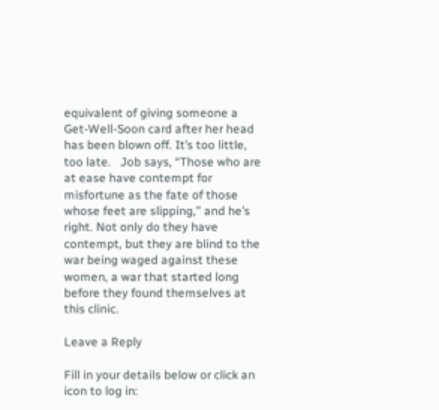equivalent of giving someone a Get-Well-Soon card after her head has been blown off. It’s too little, too late.   Job says, “Those who are at ease have contempt for misfortune as the fate of those whose feet are slipping,” and he’s right. Not only do they have contempt, but they are blind to the war being waged against these women, a war that started long before they found themselves at this clinic.

Leave a Reply

Fill in your details below or click an icon to log in: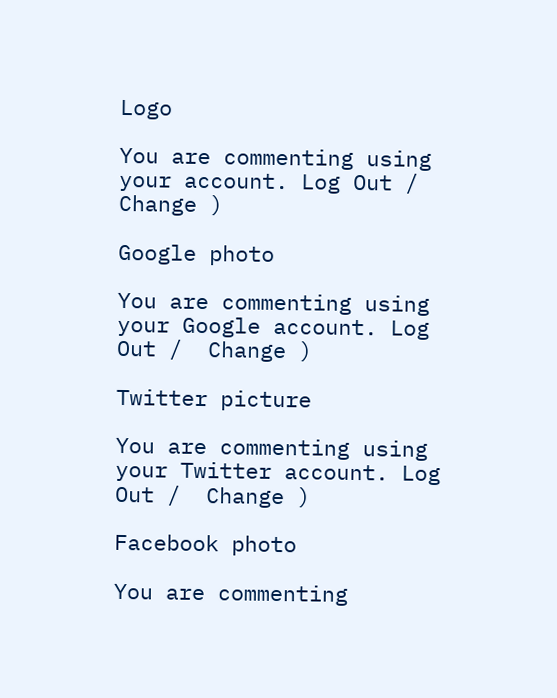Logo

You are commenting using your account. Log Out /  Change )

Google photo

You are commenting using your Google account. Log Out /  Change )

Twitter picture

You are commenting using your Twitter account. Log Out /  Change )

Facebook photo

You are commenting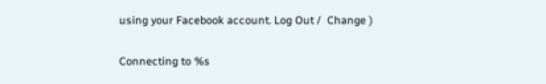using your Facebook account. Log Out /  Change )

Connecting to %s